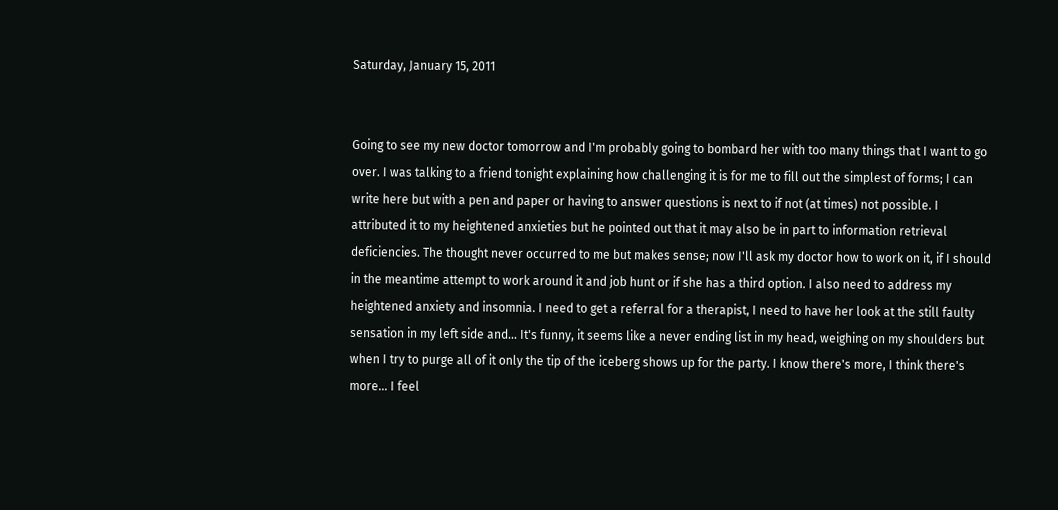Saturday, January 15, 2011


Going to see my new doctor tomorrow and I'm probably going to bombard her with too many things that I want to go over. I was talking to a friend tonight explaining how challenging it is for me to fill out the simplest of forms; I can write here but with a pen and paper or having to answer questions is next to if not (at times) not possible. I attributed it to my heightened anxieties but he pointed out that it may also be in part to information retrieval deficiencies. The thought never occurred to me but makes sense; now I'll ask my doctor how to work on it, if I should in the meantime attempt to work around it and job hunt or if she has a third option. I also need to address my heightened anxiety and insomnia. I need to get a referral for a therapist, I need to have her look at the still faulty sensation in my left side and... It's funny, it seems like a never ending list in my head, weighing on my shoulders but when I try to purge all of it only the tip of the iceberg shows up for the party. I know there's more, I think there's more... I feel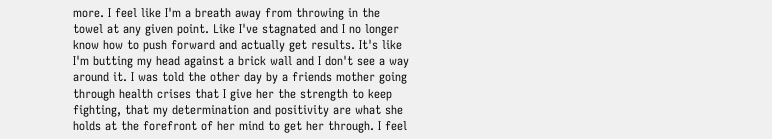more. I feel like I'm a breath away from throwing in the towel at any given point. Like I've stagnated and I no longer know how to push forward and actually get results. It's like I'm butting my head against a brick wall and I don't see a way around it. I was told the other day by a friends mother going through health crises that I give her the strength to keep fighting, that my determination and positivity are what she holds at the forefront of her mind to get her through. I feel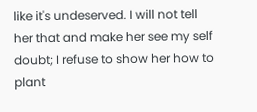like it's undeserved. I will not tell her that and make her see my self doubt; I refuse to show her how to plant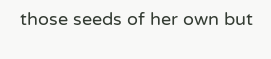those seeds of her own but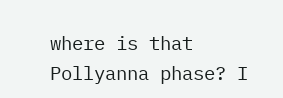where is that Pollyanna phase? I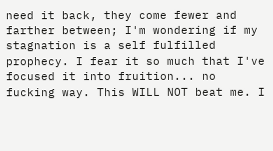need it back, they come fewer and farther between; I'm wondering if my stagnation is a self fulfilled prophecy. I fear it so much that I've focused it into fruition... no fucking way. This WILL NOT beat me. I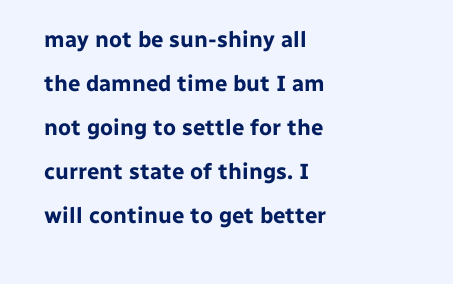may not be sun-shiny all the damned time but I am not going to settle for the current state of things. I will continue to get better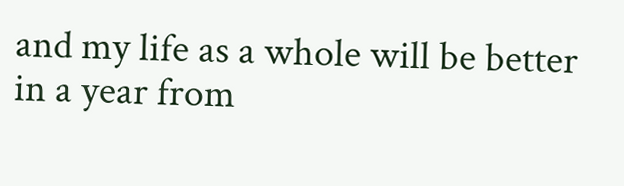and my life as a whole will be better in a year from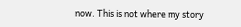now. This is not where my story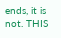ends, it is not. THIS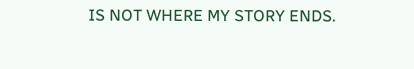IS NOT WHERE MY STORY ENDS.